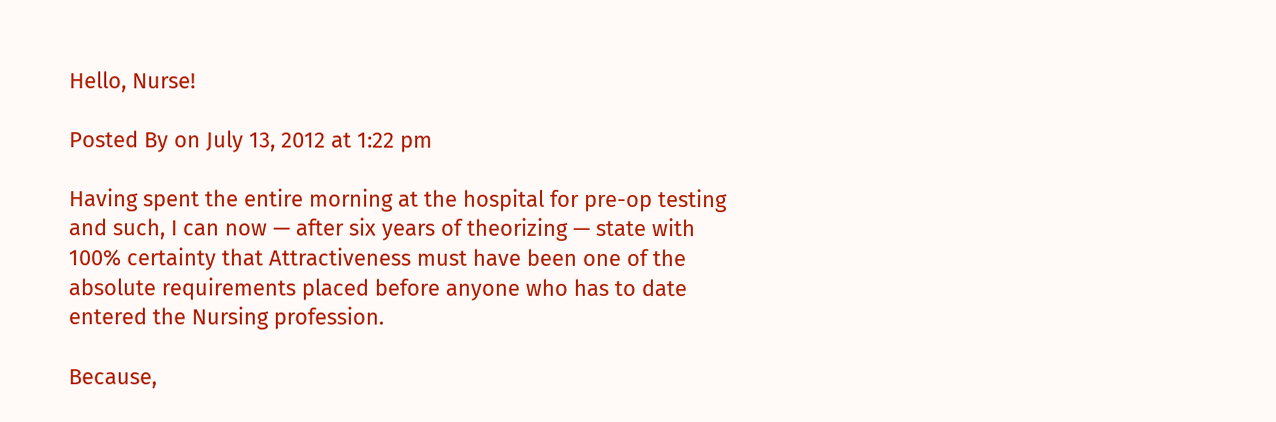Hello, Nurse!

Posted By on July 13, 2012 at 1:22 pm

Having spent the entire morning at the hospital for pre-op testing and such, I can now — after six years of theorizing — state with 100% certainty that Attractiveness must have been one of the absolute requirements placed before anyone who has to date entered the Nursing profession.

Because,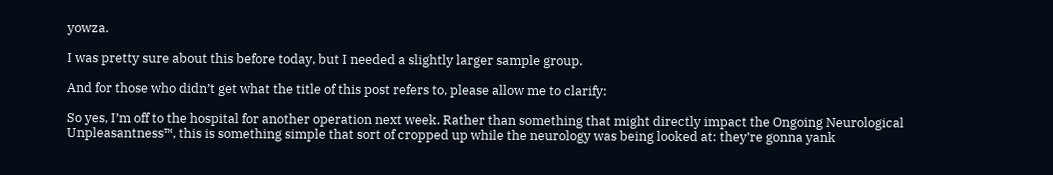yowza.

I was pretty sure about this before today, but I needed a slightly larger sample group.

And for those who didn’t get what the title of this post refers to, please allow me to clarify:

So yes, I’m off to the hospital for another operation next week. Rather than something that might directly impact the Ongoing Neurological Unpleasantness™, this is something simple that sort of cropped up while the neurology was being looked at: they’re gonna yank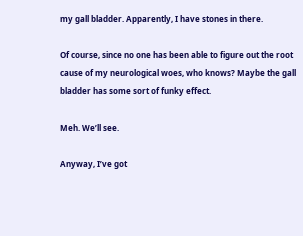my gall bladder. Apparently, I have stones in there.

Of course, since no one has been able to figure out the root cause of my neurological woes, who knows? Maybe the gall bladder has some sort of funky effect.

Meh. We’ll see.

Anyway, I’ve got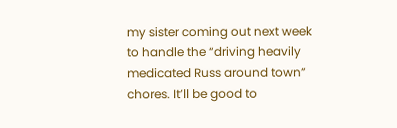my sister coming out next week to handle the “driving heavily medicated Russ around town” chores. It’ll be good to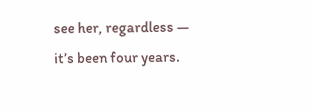see her, regardless — it’s been four years.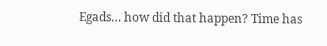Egads… how did that happen? Time has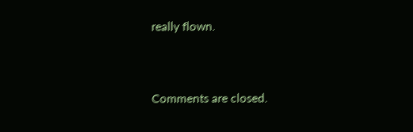really flown.


Comments are closed.